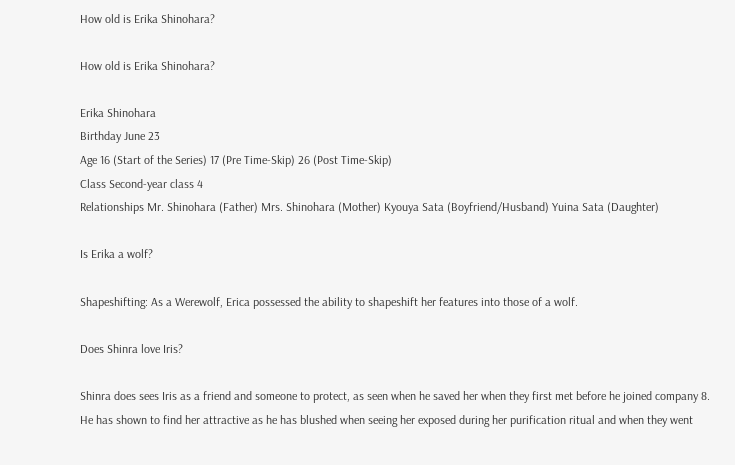How old is Erika Shinohara?

How old is Erika Shinohara?

Erika Shinohara
Birthday June 23
Age 16 (Start of the Series) 17 (Pre Time-Skip) 26 (Post Time-Skip)
Class Second-year class 4
Relationships Mr. Shinohara (Father) Mrs. Shinohara (Mother) Kyouya Sata (Boyfriend/Husband) Yuina Sata (Daughter)

Is Erika a wolf?

Shapeshifting: As a Werewolf, Erica possessed the ability to shapeshift her features into those of a wolf.

Does Shinra love Iris?

Shinra does sees Iris as a friend and someone to protect, as seen when he saved her when they first met before he joined company 8. He has shown to find her attractive as he has blushed when seeing her exposed during her purification ritual and when they went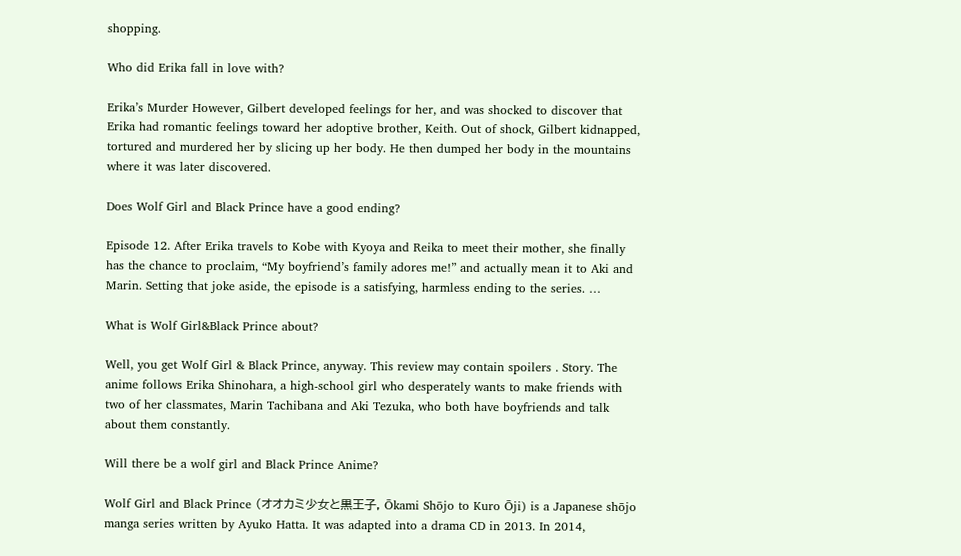shopping.

Who did Erika fall in love with?

Erika’s Murder However, Gilbert developed feelings for her, and was shocked to discover that Erika had romantic feelings toward her adoptive brother, Keith. Out of shock, Gilbert kidnapped, tortured and murdered her by slicing up her body. He then dumped her body in the mountains where it was later discovered.

Does Wolf Girl and Black Prince have a good ending?

Episode 12. After Erika travels to Kobe with Kyoya and Reika to meet their mother, she finally has the chance to proclaim, “My boyfriend’s family adores me!” and actually mean it to Aki and Marin. Setting that joke aside, the episode is a satisfying, harmless ending to the series. …

What is Wolf Girl&Black Prince about?

Well, you get Wolf Girl & Black Prince, anyway. This review may contain spoilers . Story. The anime follows Erika Shinohara, a high-school girl who desperately wants to make friends with two of her classmates, Marin Tachibana and Aki Tezuka, who both have boyfriends and talk about them constantly.

Will there be a wolf girl and Black Prince Anime?

Wolf Girl and Black Prince (オオカミ少女と黒王子, Ōkami Shōjo to Kuro Ōji) is a Japanese shōjo manga series written by Ayuko Hatta. It was adapted into a drama CD in 2013. In 2014,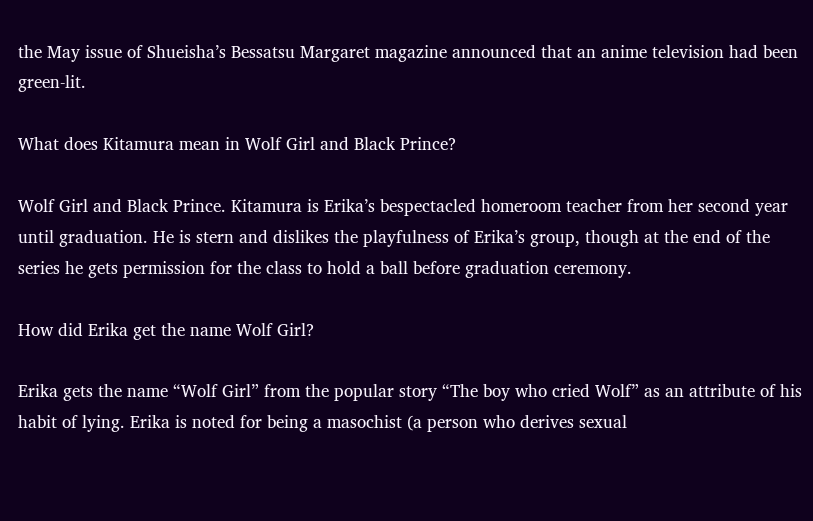the May issue of Shueisha’s Bessatsu Margaret magazine announced that an anime television had been green-lit.

What does Kitamura mean in Wolf Girl and Black Prince?

Wolf Girl and Black Prince. Kitamura is Erika’s bespectacled homeroom teacher from her second year until graduation. He is stern and dislikes the playfulness of Erika’s group, though at the end of the series he gets permission for the class to hold a ball before graduation ceremony.

How did Erika get the name Wolf Girl?

Erika gets the name “Wolf Girl” from the popular story “The boy who cried Wolf” as an attribute of his habit of lying. Erika is noted for being a masochist (a person who derives sexual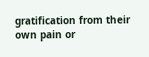gratification from their own pain or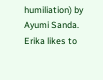humiliation) by Ayumi Sanda. Erika likes to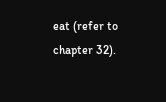eat (refer to chapter 32).